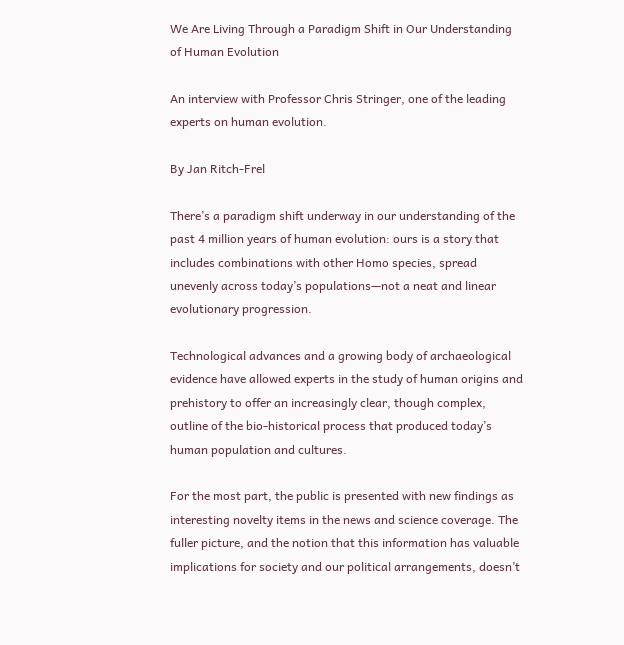We Are Living Through a Paradigm Shift in Our Understanding of Human Evolution

An interview with Professor Chris Stringer, one of the leading experts on human evolution.

By Jan Ritch-Frel

There’s a paradigm shift underway in our understanding of the past 4 million years of human evolution: ours is a story that includes combinations with other Homo species, spread unevenly across today’s populations—not a neat and linear evolutionary progression.

Technological advances and a growing body of archaeological evidence have allowed experts in the study of human origins and prehistory to offer an increasingly clear, though complex, outline of the bio-historical process that produced today’s human population and cultures.

For the most part, the public is presented with new findings as interesting novelty items in the news and science coverage. The fuller picture, and the notion that this information has valuable implications for society and our political arrangements, doesn’t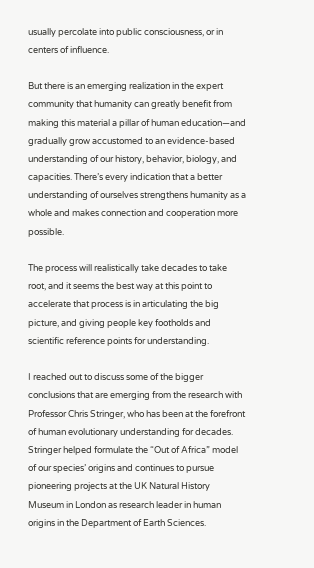usually percolate into public consciousness, or in centers of influence.

But there is an emerging realization in the expert community that humanity can greatly benefit from making this material a pillar of human education—and gradually grow accustomed to an evidence-based understanding of our history, behavior, biology, and capacities. There’s every indication that a better understanding of ourselves strengthens humanity as a whole and makes connection and cooperation more possible.

The process will realistically take decades to take root, and it seems the best way at this point to accelerate that process is in articulating the big picture, and giving people key footholds and scientific reference points for understanding.

I reached out to discuss some of the bigger conclusions that are emerging from the research with Professor Chris Stringer, who has been at the forefront of human evolutionary understanding for decades. Stringer helped formulate the “Out of Africa” model of our species’ origins and continues to pursue pioneering projects at the UK Natural History Museum in London as research leader in human origins in the Department of Earth Sciences.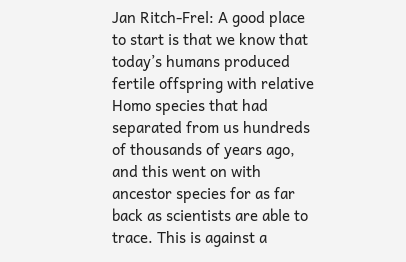Jan Ritch-Frel: A good place to start is that we know that today’s humans produced fertile offspring with relative Homo species that had separated from us hundreds of thousands of years ago, and this went on with ancestor species for as far back as scientists are able to trace. This is against a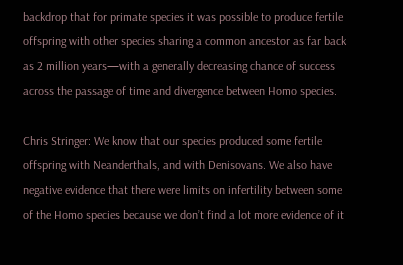backdrop that for primate species it was possible to produce fertile offspring with other species sharing a common ancestor as far back as 2 million years—with a generally decreasing chance of success across the passage of time and divergence between Homo species.

Chris Stringer: We know that our species produced some fertile offspring with Neanderthals, and with Denisovans. We also have negative evidence that there were limits on infertility between some of the Homo species because we don’t find a lot more evidence of it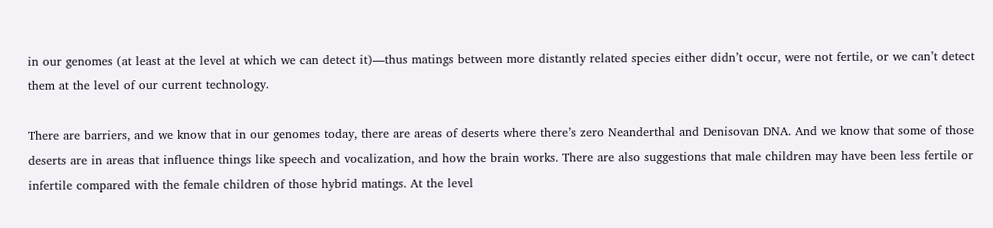in our genomes (at least at the level at which we can detect it)—thus matings between more distantly related species either didn’t occur, were not fertile, or we can’t detect them at the level of our current technology.

There are barriers, and we know that in our genomes today, there are areas of deserts where there’s zero Neanderthal and Denisovan DNA. And we know that some of those deserts are in areas that influence things like speech and vocalization, and how the brain works. There are also suggestions that male children may have been less fertile or infertile compared with the female children of those hybrid matings. At the level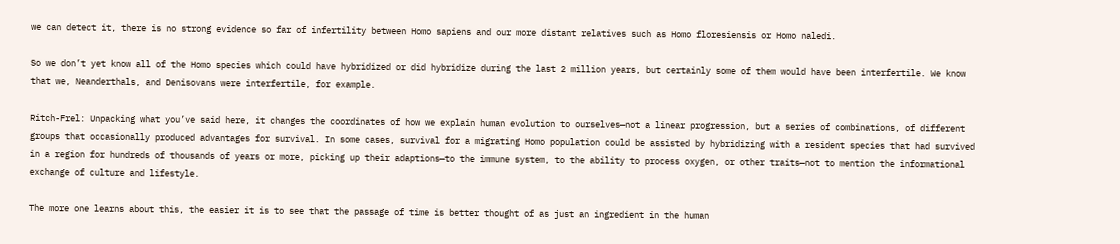we can detect it, there is no strong evidence so far of infertility between Homo sapiens and our more distant relatives such as Homo floresiensis or Homo naledi.

So we don’t yet know all of the Homo species which could have hybridized or did hybridize during the last 2 million years, but certainly some of them would have been interfertile. We know that we, Neanderthals, and Denisovans were interfertile, for example.

Ritch-Frel: Unpacking what you’ve said here, it changes the coordinates of how we explain human evolution to ourselves—not a linear progression, but a series of combinations, of different groups that occasionally produced advantages for survival. In some cases, survival for a migrating Homo population could be assisted by hybridizing with a resident species that had survived in a region for hundreds of thousands of years or more, picking up their adaptions—to the immune system, to the ability to process oxygen, or other traits—not to mention the informational exchange of culture and lifestyle.

The more one learns about this, the easier it is to see that the passage of time is better thought of as just an ingredient in the human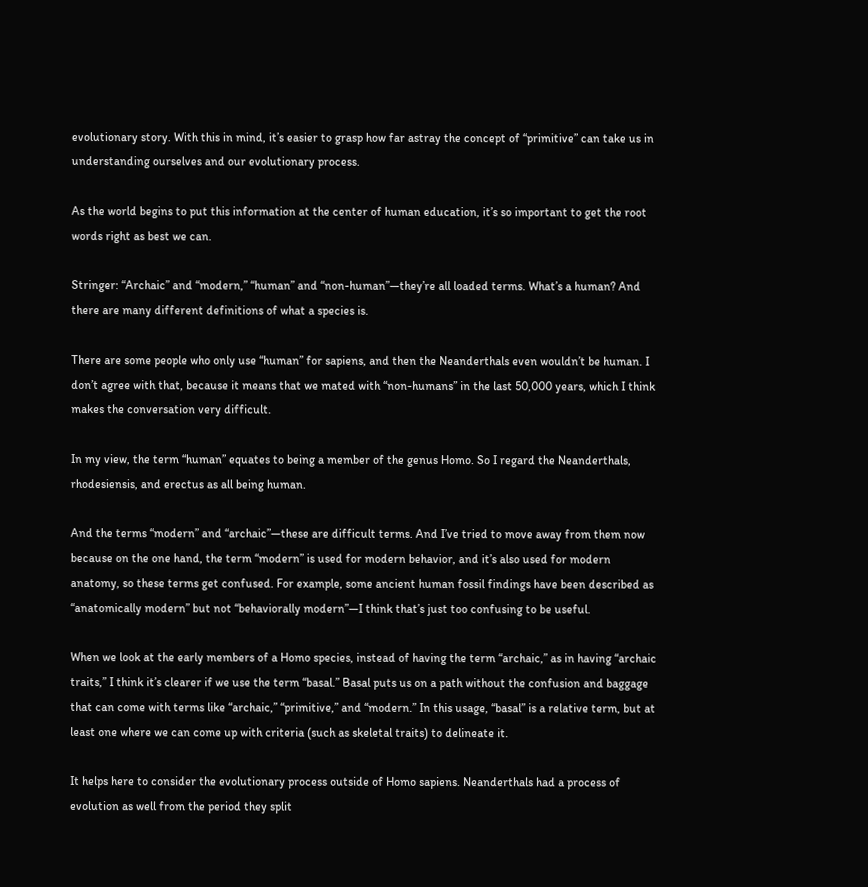evolutionary story. With this in mind, it’s easier to grasp how far astray the concept of “primitive” can take us in understanding ourselves and our evolutionary process.

As the world begins to put this information at the center of human education, it’s so important to get the root words right as best we can.

Stringer: “Archaic” and “modern,” “human” and “non-human”—they’re all loaded terms. What’s a human? And there are many different definitions of what a species is.

There are some people who only use “human” for sapiens, and then the Neanderthals even wouldn’t be human. I don’t agree with that, because it means that we mated with “non-humans” in the last 50,000 years, which I think makes the conversation very difficult.

In my view, the term “human” equates to being a member of the genus Homo. So I regard the Neanderthals, rhodesiensis, and erectus as all being human.

And the terms “modern” and “archaic”—these are difficult terms. And I’ve tried to move away from them now because on the one hand, the term “modern” is used for modern behavior, and it’s also used for modern anatomy, so these terms get confused. For example, some ancient human fossil findings have been described as “anatomically modern” but not “behaviorally modern”—I think that’s just too confusing to be useful.

When we look at the early members of a Homo species, instead of having the term “archaic,” as in having “archaic traits,” I think it’s clearer if we use the term “basal.” Basal puts us on a path without the confusion and baggage that can come with terms like “archaic,” “primitive,” and “modern.” In this usage, “basal” is a relative term, but at least one where we can come up with criteria (such as skeletal traits) to delineate it.

It helps here to consider the evolutionary process outside of Homo sapiens. Neanderthals had a process of evolution as well from the period they split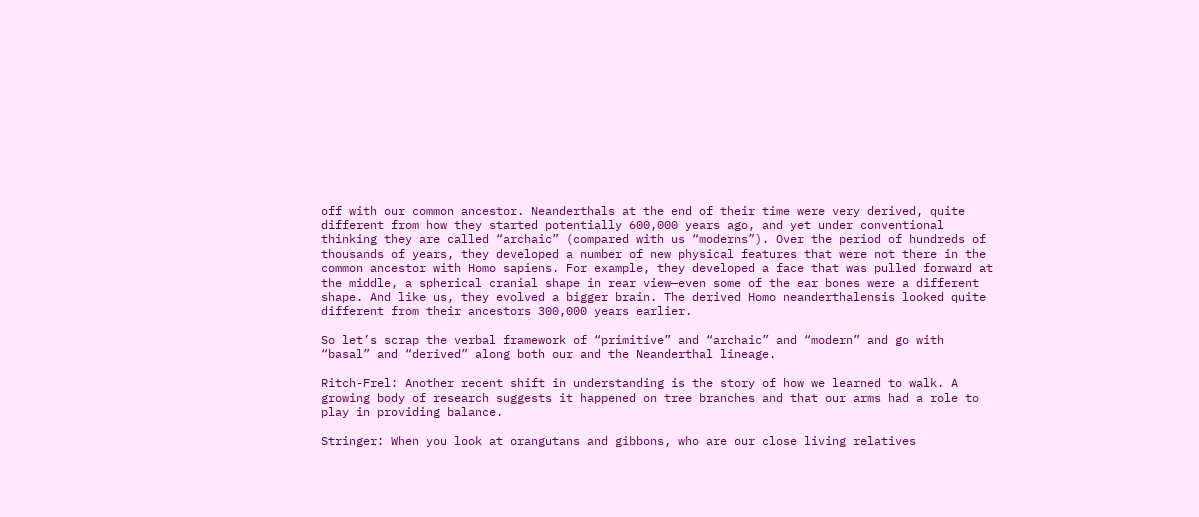off with our common ancestor. Neanderthals at the end of their time were very derived, quite different from how they started potentially 600,000 years ago, and yet under conventional thinking they are called “archaic” (compared with us “moderns”). Over the period of hundreds of thousands of years, they developed a number of new physical features that were not there in the common ancestor with Homo sapiens. For example, they developed a face that was pulled forward at the middle, a spherical cranial shape in rear view—even some of the ear bones were a different shape. And like us, they evolved a bigger brain. The derived Homo neanderthalensis looked quite different from their ancestors 300,000 years earlier.

So let’s scrap the verbal framework of “primitive” and “archaic” and “modern” and go with “basal” and “derived” along both our and the Neanderthal lineage.

Ritch-Frel: Another recent shift in understanding is the story of how we learned to walk. A growing body of research suggests it happened on tree branches and that our arms had a role to play in providing balance.

Stringer: When you look at orangutans and gibbons, who are our close living relatives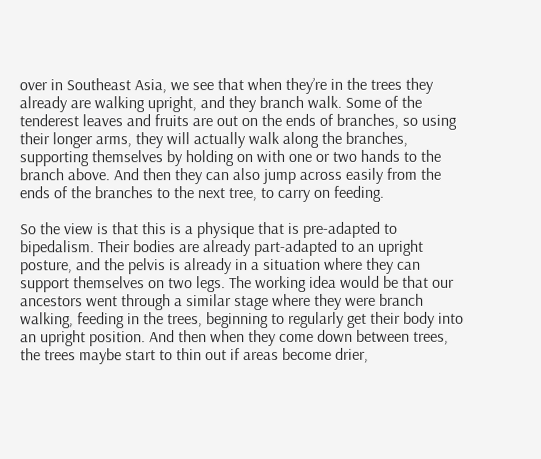over in Southeast Asia, we see that when they’re in the trees they already are walking upright, and they branch walk. Some of the tenderest leaves and fruits are out on the ends of branches, so using their longer arms, they will actually walk along the branches, supporting themselves by holding on with one or two hands to the branch above. And then they can also jump across easily from the ends of the branches to the next tree, to carry on feeding.

So the view is that this is a physique that is pre-adapted to bipedalism. Their bodies are already part-adapted to an upright posture, and the pelvis is already in a situation where they can support themselves on two legs. The working idea would be that our ancestors went through a similar stage where they were branch walking, feeding in the trees, beginning to regularly get their body into an upright position. And then when they come down between trees, the trees maybe start to thin out if areas become drier,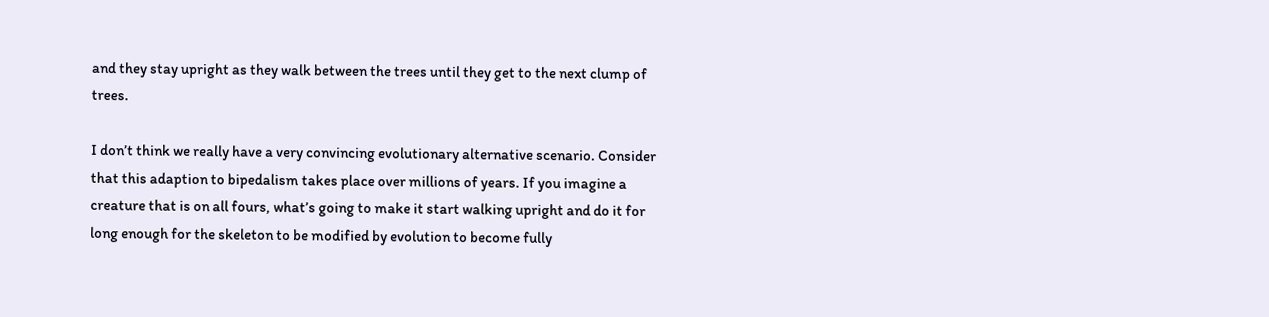and they stay upright as they walk between the trees until they get to the next clump of trees.

I don’t think we really have a very convincing evolutionary alternative scenario. Consider that this adaption to bipedalism takes place over millions of years. If you imagine a creature that is on all fours, what’s going to make it start walking upright and do it for long enough for the skeleton to be modified by evolution to become fully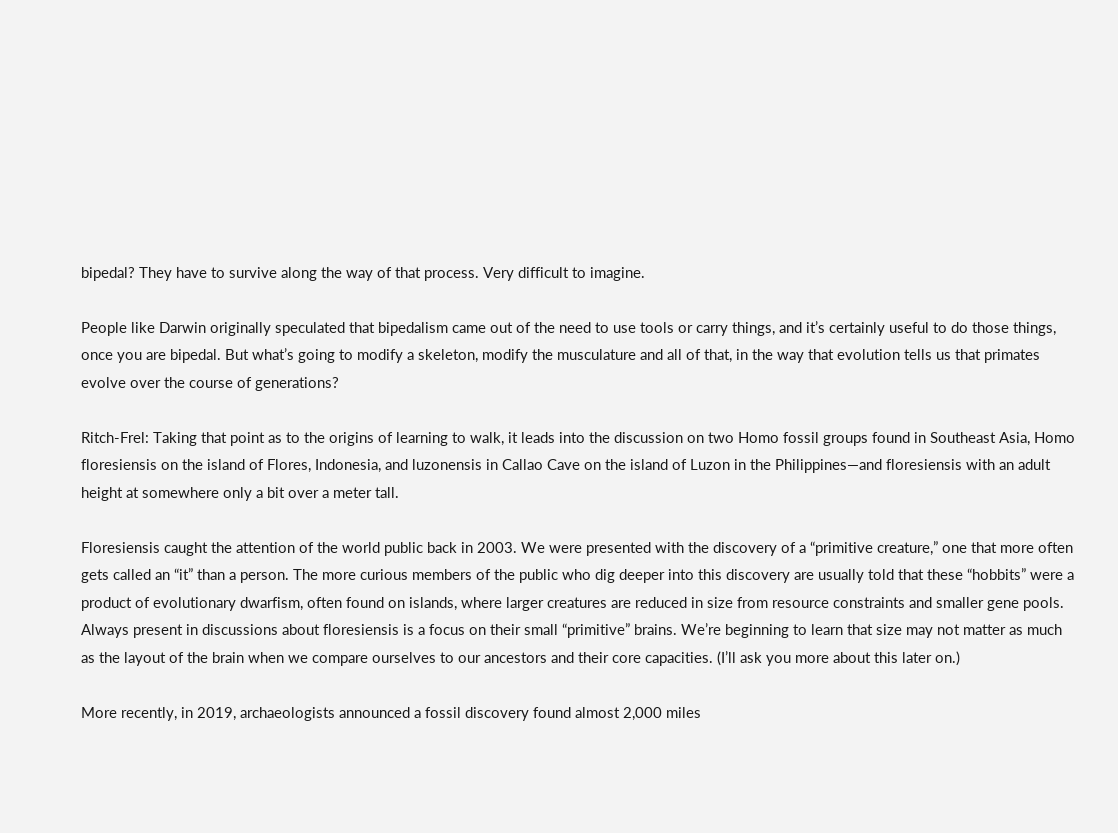bipedal? They have to survive along the way of that process. Very difficult to imagine.

People like Darwin originally speculated that bipedalism came out of the need to use tools or carry things, and it’s certainly useful to do those things, once you are bipedal. But what’s going to modify a skeleton, modify the musculature and all of that, in the way that evolution tells us that primates evolve over the course of generations?

Ritch-Frel: Taking that point as to the origins of learning to walk, it leads into the discussion on two Homo fossil groups found in Southeast Asia, Homo floresiensis on the island of Flores, Indonesia, and luzonensis in Callao Cave on the island of Luzon in the Philippines—and floresiensis with an adult height at somewhere only a bit over a meter tall.

Floresiensis caught the attention of the world public back in 2003. We were presented with the discovery of a “primitive creature,” one that more often gets called an “it” than a person. The more curious members of the public who dig deeper into this discovery are usually told that these “hobbits” were a product of evolutionary dwarfism, often found on islands, where larger creatures are reduced in size from resource constraints and smaller gene pools. Always present in discussions about floresiensis is a focus on their small “primitive” brains. We’re beginning to learn that size may not matter as much as the layout of the brain when we compare ourselves to our ancestors and their core capacities. (I’ll ask you more about this later on.)

More recently, in 2019, archaeologists announced a fossil discovery found almost 2,000 miles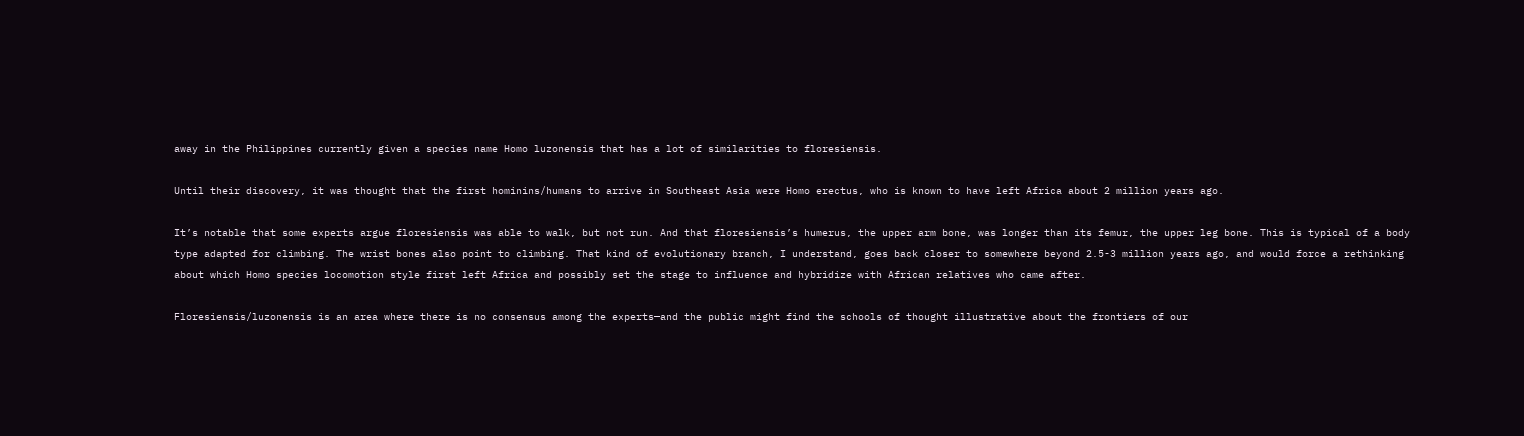away in the Philippines currently given a species name Homo luzonensis that has a lot of similarities to floresiensis.

Until their discovery, it was thought that the first hominins/humans to arrive in Southeast Asia were Homo erectus, who is known to have left Africa about 2 million years ago.

It’s notable that some experts argue floresiensis was able to walk, but not run. And that floresiensis’s humerus, the upper arm bone, was longer than its femur, the upper leg bone. This is typical of a body type adapted for climbing. The wrist bones also point to climbing. That kind of evolutionary branch, I understand, goes back closer to somewhere beyond 2.5-3 million years ago, and would force a rethinking about which Homo species locomotion style first left Africa and possibly set the stage to influence and hybridize with African relatives who came after.

Floresiensis/luzonensis is an area where there is no consensus among the experts—and the public might find the schools of thought illustrative about the frontiers of our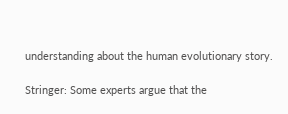understanding about the human evolutionary story.

Stringer: Some experts argue that the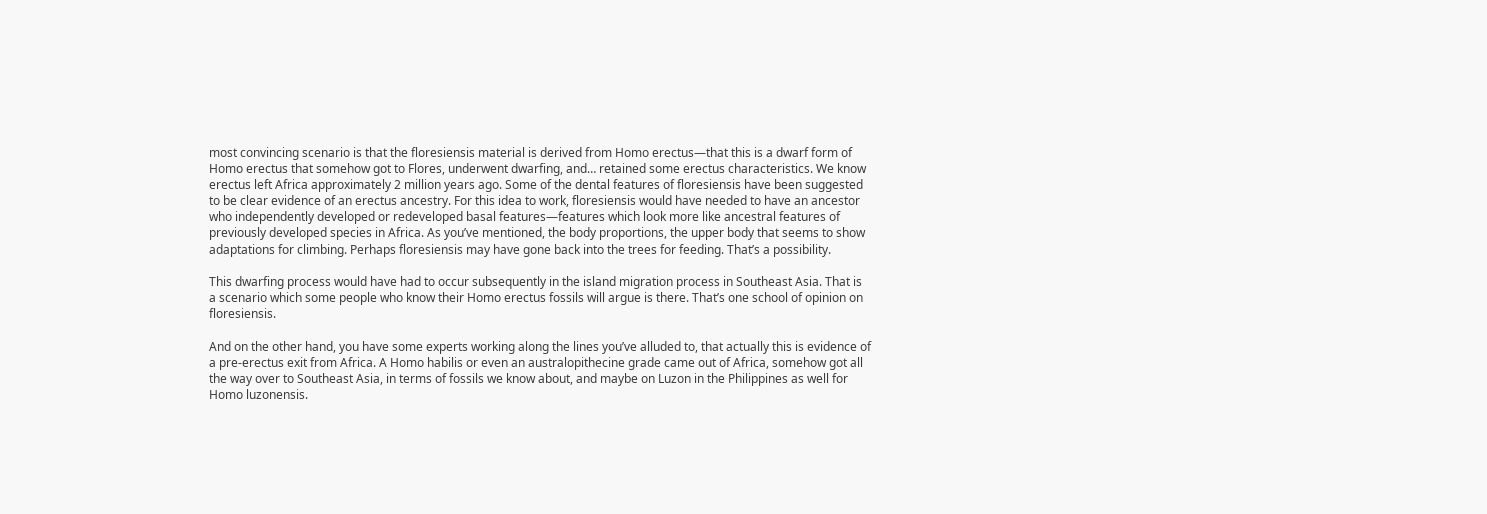most convincing scenario is that the floresiensis material is derived from Homo erectus—that this is a dwarf form of Homo erectus that somehow got to Flores, underwent dwarfing, and… retained some erectus characteristics. We know erectus left Africa approximately 2 million years ago. Some of the dental features of floresiensis have been suggested to be clear evidence of an erectus ancestry. For this idea to work, floresiensis would have needed to have an ancestor who independently developed or redeveloped basal features—features which look more like ancestral features of previously developed species in Africa. As you’ve mentioned, the body proportions, the upper body that seems to show adaptations for climbing. Perhaps floresiensis may have gone back into the trees for feeding. That’s a possibility.

This dwarfing process would have had to occur subsequently in the island migration process in Southeast Asia. That is a scenario which some people who know their Homo erectus fossils will argue is there. That’s one school of opinion on floresiensis.

And on the other hand, you have some experts working along the lines you’ve alluded to, that actually this is evidence of a pre-erectus exit from Africa. A Homo habilis or even an australopithecine grade came out of Africa, somehow got all the way over to Southeast Asia, in terms of fossils we know about, and maybe on Luzon in the Philippines as well for Homo luzonensis.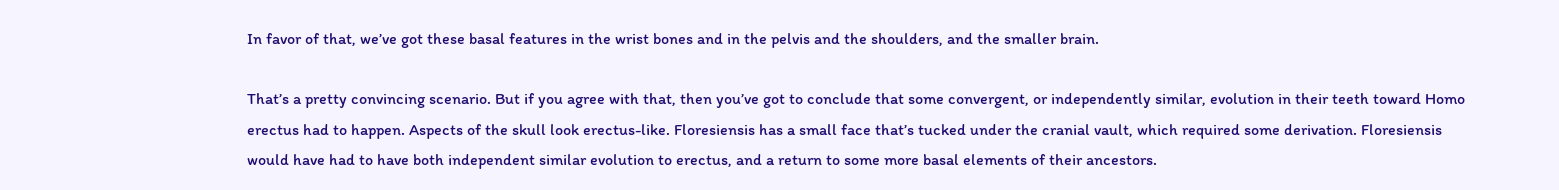In favor of that, we’ve got these basal features in the wrist bones and in the pelvis and the shoulders, and the smaller brain.

That’s a pretty convincing scenario. But if you agree with that, then you’ve got to conclude that some convergent, or independently similar, evolution in their teeth toward Homo erectus had to happen. Aspects of the skull look erectus-like. Floresiensis has a small face that’s tucked under the cranial vault, which required some derivation. Floresiensis would have had to have both independent similar evolution to erectus, and a return to some more basal elements of their ancestors.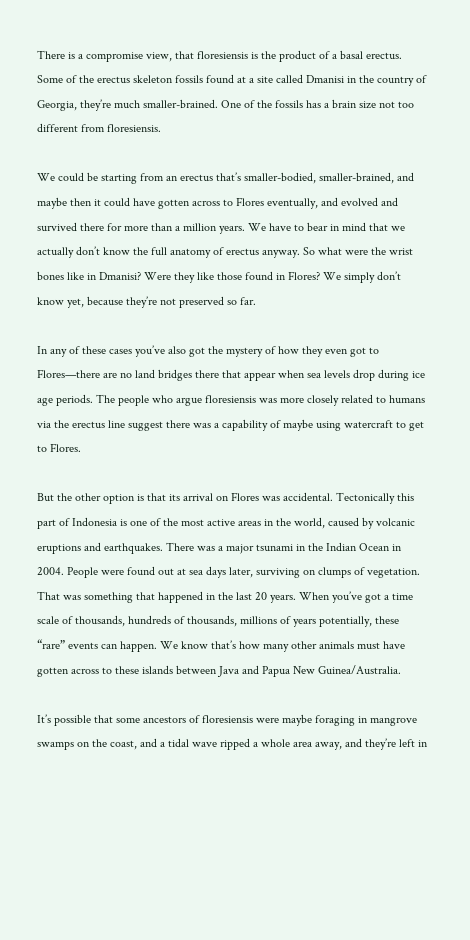There is a compromise view, that floresiensis is the product of a basal erectus. Some of the erectus skeleton fossils found at a site called Dmanisi in the country of Georgia, they’re much smaller-brained. One of the fossils has a brain size not too different from floresiensis.

We could be starting from an erectus that’s smaller-bodied, smaller-brained, and maybe then it could have gotten across to Flores eventually, and evolved and survived there for more than a million years. We have to bear in mind that we actually don’t know the full anatomy of erectus anyway. So what were the wrist bones like in Dmanisi? Were they like those found in Flores? We simply don’t know yet, because they’re not preserved so far.

In any of these cases you’ve also got the mystery of how they even got to Flores—there are no land bridges there that appear when sea levels drop during ice age periods. The people who argue floresiensis was more closely related to humans via the erectus line suggest there was a capability of maybe using watercraft to get to Flores.

But the other option is that its arrival on Flores was accidental. Tectonically this part of Indonesia is one of the most active areas in the world, caused by volcanic eruptions and earthquakes. There was a major tsunami in the Indian Ocean in 2004. People were found out at sea days later, surviving on clumps of vegetation. That was something that happened in the last 20 years. When you’ve got a time scale of thousands, hundreds of thousands, millions of years potentially, these “rare” events can happen. We know that’s how many other animals must have gotten across to these islands between Java and Papua New Guinea/Australia.

It’s possible that some ancestors of floresiensis were maybe foraging in mangrove swamps on the coast, and a tidal wave ripped a whole area away, and they’re left in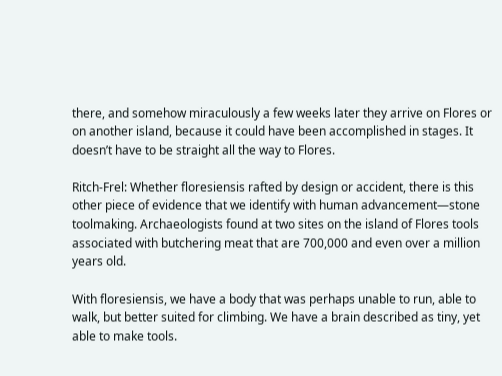there, and somehow miraculously a few weeks later they arrive on Flores or on another island, because it could have been accomplished in stages. It doesn’t have to be straight all the way to Flores.

Ritch-Frel: Whether floresiensis rafted by design or accident, there is this other piece of evidence that we identify with human advancement—stone toolmaking. Archaeologists found at two sites on the island of Flores tools associated with butchering meat that are 700,000 and even over a million years old.

With floresiensis, we have a body that was perhaps unable to run, able to walk, but better suited for climbing. We have a brain described as tiny, yet able to make tools.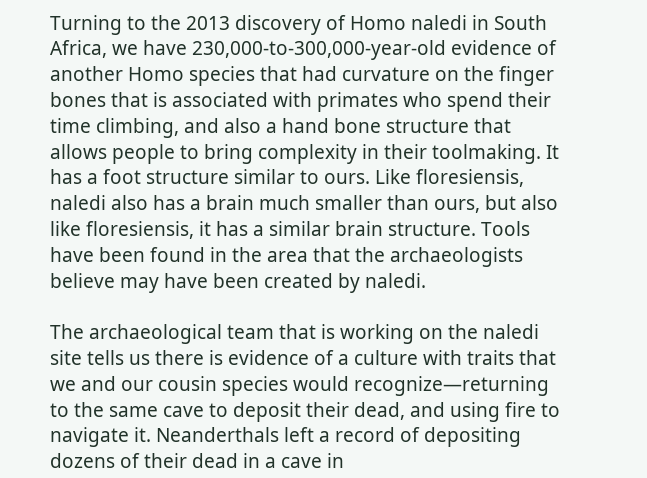Turning to the 2013 discovery of Homo naledi in South Africa, we have 230,000-to-300,000-year-old evidence of another Homo species that had curvature on the finger bones that is associated with primates who spend their time climbing, and also a hand bone structure that allows people to bring complexity in their toolmaking. It has a foot structure similar to ours. Like floresiensis, naledi also has a brain much smaller than ours, but also like floresiensis, it has a similar brain structure. Tools have been found in the area that the archaeologists believe may have been created by naledi.

The archaeological team that is working on the naledi site tells us there is evidence of a culture with traits that we and our cousin species would recognize—returning to the same cave to deposit their dead, and using fire to navigate it. Neanderthals left a record of depositing dozens of their dead in a cave in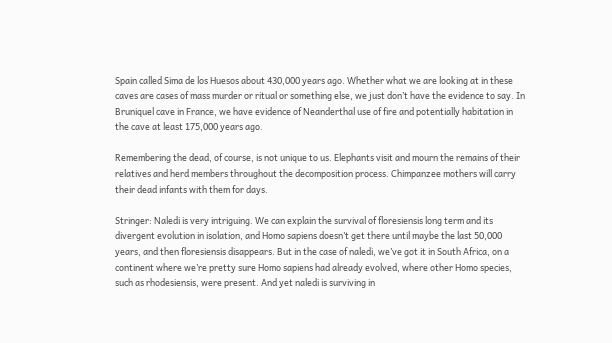Spain called Sima de los Huesos about 430,000 years ago. Whether what we are looking at in these caves are cases of mass murder or ritual or something else, we just don’t have the evidence to say. In Bruniquel cave in France, we have evidence of Neanderthal use of fire and potentially habitation in the cave at least 175,000 years ago.

Remembering the dead, of course, is not unique to us. Elephants visit and mourn the remains of their relatives and herd members throughout the decomposition process. Chimpanzee mothers will carry their dead infants with them for days.

Stringer: Naledi is very intriguing. We can explain the survival of floresiensis long term and its divergent evolution in isolation, and Homo sapiens doesn’t get there until maybe the last 50,000 years, and then floresiensis disappears. But in the case of naledi, we’ve got it in South Africa, on a continent where we’re pretty sure Homo sapiens had already evolved, where other Homo species, such as rhodesiensis, were present. And yet naledi is surviving in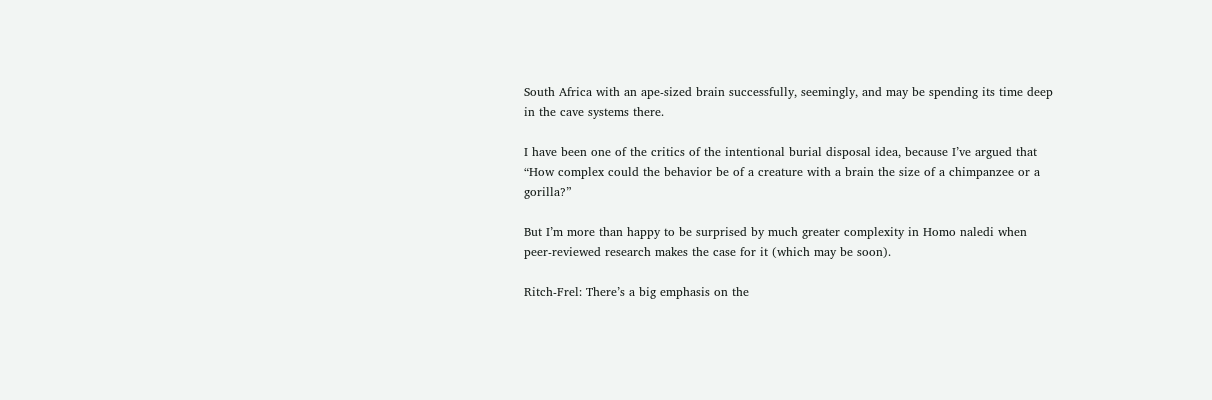South Africa with an ape-sized brain successfully, seemingly, and may be spending its time deep in the cave systems there.

I have been one of the critics of the intentional burial disposal idea, because I’ve argued that “How complex could the behavior be of a creature with a brain the size of a chimpanzee or a gorilla?”

But I’m more than happy to be surprised by much greater complexity in Homo naledi when peer-reviewed research makes the case for it (which may be soon).

Ritch-Frel: There’s a big emphasis on the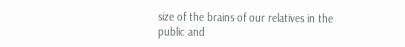size of the brains of our relatives in the public and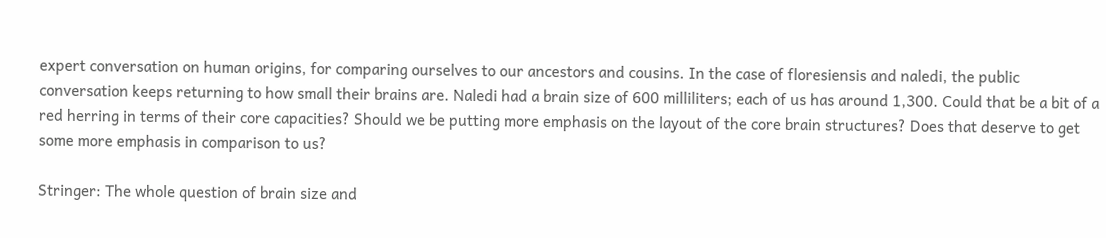expert conversation on human origins, for comparing ourselves to our ancestors and cousins. In the case of floresiensis and naledi, the public conversation keeps returning to how small their brains are. Naledi had a brain size of 600 milliliters; each of us has around 1,300. Could that be a bit of a red herring in terms of their core capacities? Should we be putting more emphasis on the layout of the core brain structures? Does that deserve to get some more emphasis in comparison to us?

Stringer: The whole question of brain size and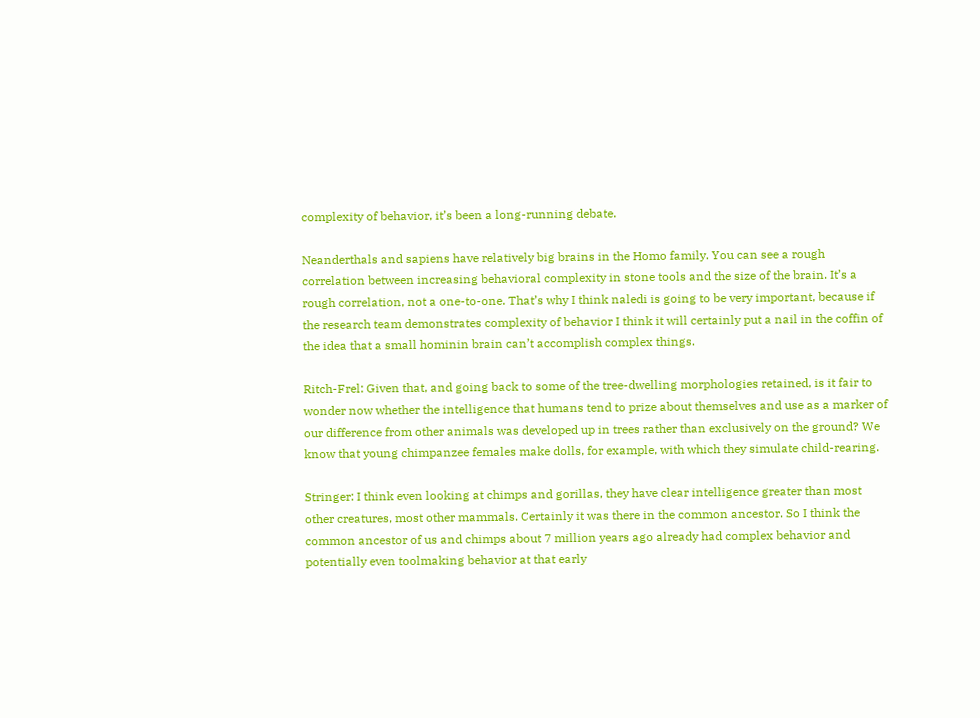complexity of behavior, it’s been a long-running debate.

Neanderthals and sapiens have relatively big brains in the Homo family. You can see a rough correlation between increasing behavioral complexity in stone tools and the size of the brain. It’s a rough correlation, not a one-to-one. That’s why I think naledi is going to be very important, because if the research team demonstrates complexity of behavior I think it will certainly put a nail in the coffin of the idea that a small hominin brain can’t accomplish complex things.

Ritch-Frel: Given that, and going back to some of the tree-dwelling morphologies retained, is it fair to wonder now whether the intelligence that humans tend to prize about themselves and use as a marker of our difference from other animals was developed up in trees rather than exclusively on the ground? We know that young chimpanzee females make dolls, for example, with which they simulate child-rearing.

Stringer: I think even looking at chimps and gorillas, they have clear intelligence greater than most other creatures, most other mammals. Certainly it was there in the common ancestor. So I think the common ancestor of us and chimps about 7 million years ago already had complex behavior and potentially even toolmaking behavior at that early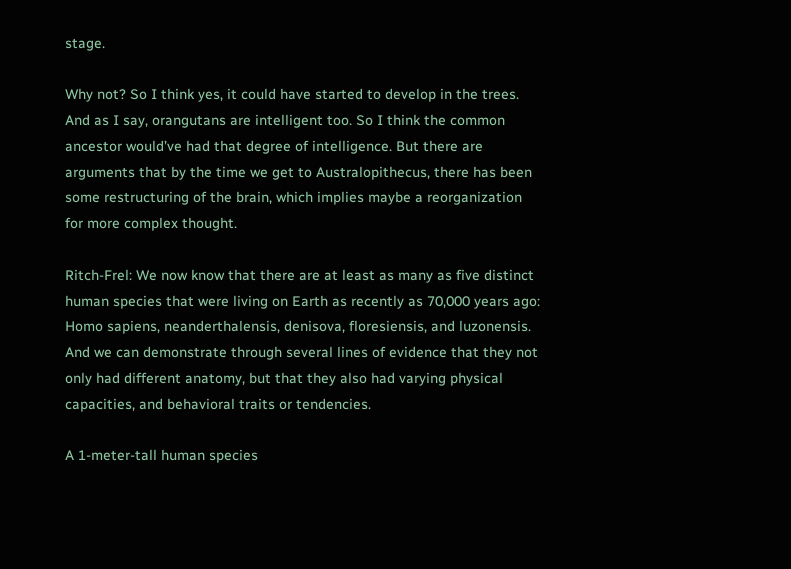stage.

Why not? So I think yes, it could have started to develop in the trees. And as I say, orangutans are intelligent too. So I think the common ancestor would’ve had that degree of intelligence. But there are arguments that by the time we get to Australopithecus, there has been some restructuring of the brain, which implies maybe a reorganization for more complex thought.

Ritch-Frel: We now know that there are at least as many as five distinct human species that were living on Earth as recently as 70,000 years ago: Homo sapiens, neanderthalensis, denisova, floresiensis, and luzonensis. And we can demonstrate through several lines of evidence that they not only had different anatomy, but that they also had varying physical capacities, and behavioral traits or tendencies.

A 1-meter-tall human species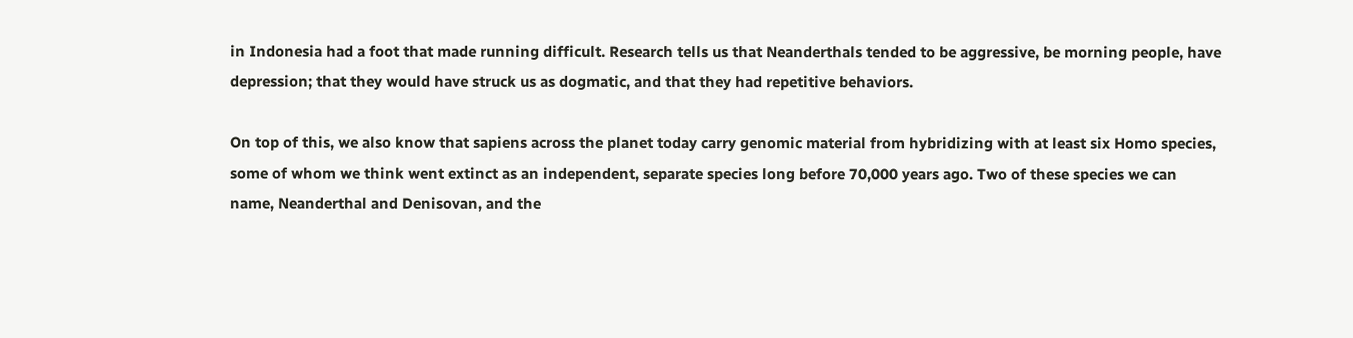in Indonesia had a foot that made running difficult. Research tells us that Neanderthals tended to be aggressive, be morning people, have depression; that they would have struck us as dogmatic, and that they had repetitive behaviors.

On top of this, we also know that sapiens across the planet today carry genomic material from hybridizing with at least six Homo species, some of whom we think went extinct as an independent, separate species long before 70,000 years ago. Two of these species we can name, Neanderthal and Denisovan, and the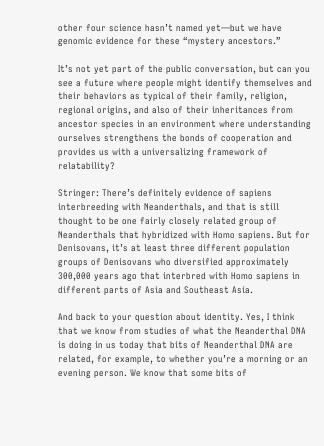other four science hasn’t named yet—but we have genomic evidence for these “mystery ancestors.”

It’s not yet part of the public conversation, but can you see a future where people might identify themselves and their behaviors as typical of their family, religion, regional origins, and also of their inheritances from ancestor species in an environment where understanding ourselves strengthens the bonds of cooperation and provides us with a universalizing framework of relatability?

Stringer: There’s definitely evidence of sapiens interbreeding with Neanderthals, and that is still thought to be one fairly closely related group of Neanderthals that hybridized with Homo sapiens. But for Denisovans, it’s at least three different population groups of Denisovans who diversified approximately 300,000 years ago that interbred with Homo sapiens in different parts of Asia and Southeast Asia.

And back to your question about identity. Yes, I think that we know from studies of what the Neanderthal DNA is doing in us today that bits of Neanderthal DNA are related, for example, to whether you’re a morning or an evening person. We know that some bits of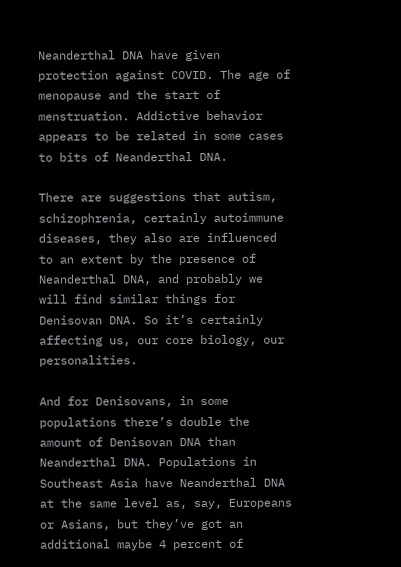Neanderthal DNA have given protection against COVID. The age of menopause and the start of menstruation. Addictive behavior appears to be related in some cases to bits of Neanderthal DNA.

There are suggestions that autism, schizophrenia, certainly autoimmune diseases, they also are influenced to an extent by the presence of Neanderthal DNA, and probably we will find similar things for Denisovan DNA. So it’s certainly affecting us, our core biology, our personalities.

And for Denisovans, in some populations there’s double the amount of Denisovan DNA than Neanderthal DNA. Populations in Southeast Asia have Neanderthal DNA at the same level as, say, Europeans or Asians, but they’ve got an additional maybe 4 percent of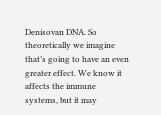Denisovan DNA. So theoretically we imagine that’s going to have an even greater effect. We know it affects the immune systems, but it may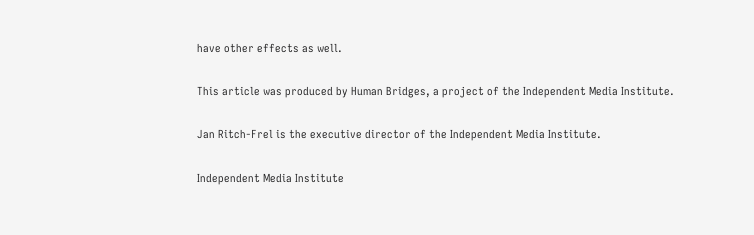have other effects as well.

This article was produced by Human Bridges, a project of the Independent Media Institute.

Jan Ritch-Frel is the executive director of the Independent Media Institute.

Independent Media Institute